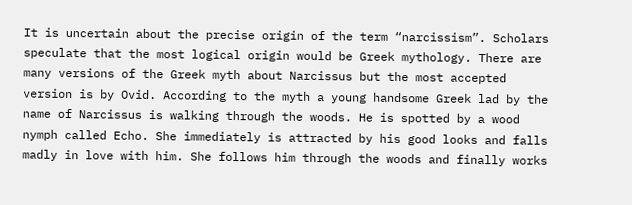It is uncertain about the precise origin of the term “narcissism”. Scholars speculate that the most logical origin would be Greek mythology. There are many versions of the Greek myth about Narcissus but the most accepted version is by Ovid. According to the myth a young handsome Greek lad by the name of Narcissus is walking through the woods. He is spotted by a wood nymph called Echo. She immediately is attracted by his good looks and falls madly in love with him. She follows him through the woods and finally works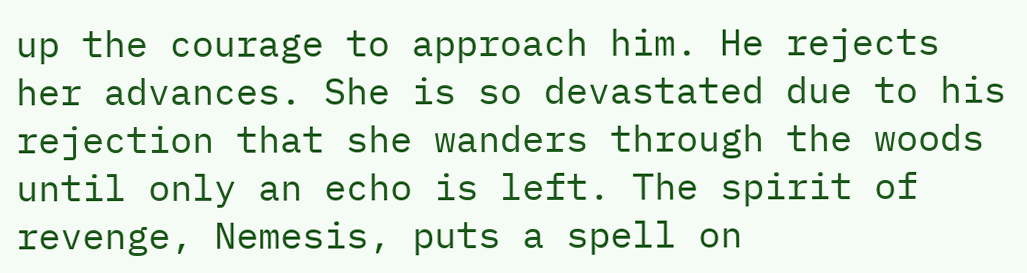up the courage to approach him. He rejects her advances. She is so devastated due to his rejection that she wanders through the woods until only an echo is left. The spirit of revenge, Nemesis, puts a spell on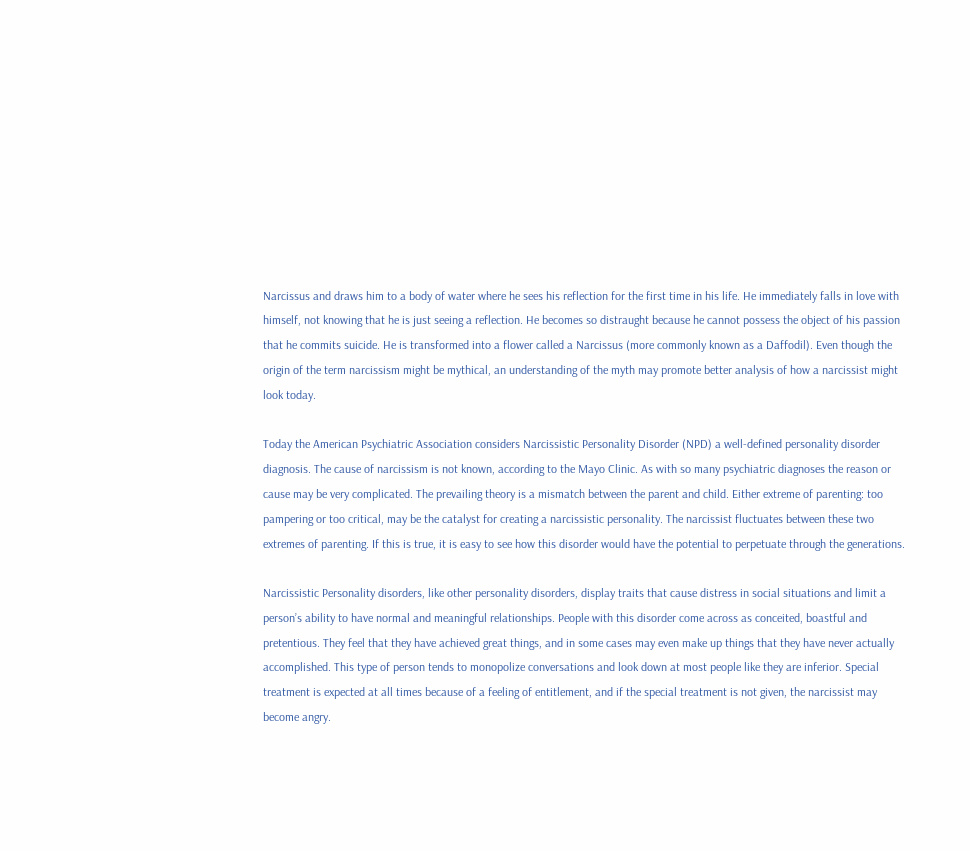Narcissus and draws him to a body of water where he sees his reflection for the first time in his life. He immediately falls in love with himself, not knowing that he is just seeing a reflection. He becomes so distraught because he cannot possess the object of his passion that he commits suicide. He is transformed into a flower called a Narcissus (more commonly known as a Daffodil). Even though the origin of the term narcissism might be mythical, an understanding of the myth may promote better analysis of how a narcissist might look today.

Today the American Psychiatric Association considers Narcissistic Personality Disorder (NPD) a well-defined personality disorder diagnosis. The cause of narcissism is not known, according to the Mayo Clinic. As with so many psychiatric diagnoses the reason or cause may be very complicated. The prevailing theory is a mismatch between the parent and child. Either extreme of parenting: too pampering or too critical, may be the catalyst for creating a narcissistic personality. The narcissist fluctuates between these two extremes of parenting. If this is true, it is easy to see how this disorder would have the potential to perpetuate through the generations.

Narcissistic Personality disorders, like other personality disorders, display traits that cause distress in social situations and limit a person’s ability to have normal and meaningful relationships. People with this disorder come across as conceited, boastful and pretentious. They feel that they have achieved great things, and in some cases may even make up things that they have never actually accomplished. This type of person tends to monopolize conversations and look down at most people like they are inferior. Special treatment is expected at all times because of a feeling of entitlement, and if the special treatment is not given, the narcissist may become angry.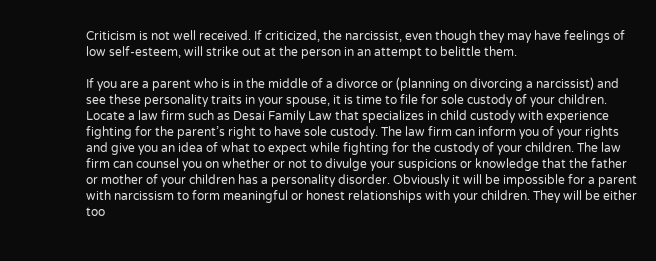Criticism is not well received. If criticized, the narcissist, even though they may have feelings of low self-esteem, will strike out at the person in an attempt to belittle them.

If you are a parent who is in the middle of a divorce or (planning on divorcing a narcissist) and see these personality traits in your spouse, it is time to file for sole custody of your children. Locate a law firm such as Desai Family Law that specializes in child custody with experience fighting for the parent’s right to have sole custody. The law firm can inform you of your rights and give you an idea of what to expect while fighting for the custody of your children. The law firm can counsel you on whether or not to divulge your suspicions or knowledge that the father or mother of your children has a personality disorder. Obviously it will be impossible for a parent with narcissism to form meaningful or honest relationships with your children. They will be either too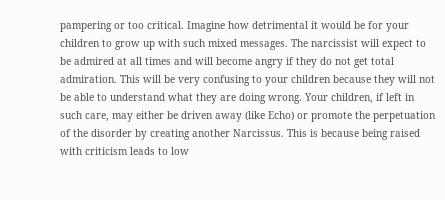pampering or too critical. Imagine how detrimental it would be for your children to grow up with such mixed messages. The narcissist will expect to be admired at all times and will become angry if they do not get total admiration. This will be very confusing to your children because they will not be able to understand what they are doing wrong. Your children, if left in such care, may either be driven away (like Echo) or promote the perpetuation of the disorder by creating another Narcissus. This is because being raised with criticism leads to low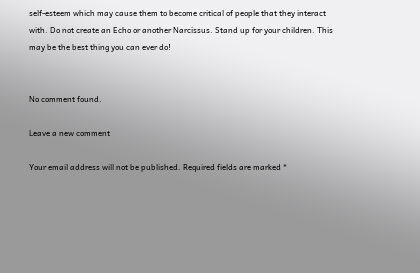self-esteem which may cause them to become critical of people that they interact with. Do not create an Echo or another Narcissus. Stand up for your children. This may be the best thing you can ever do!


No comment found.

Leave a new comment

Your email address will not be published. Required fields are marked *